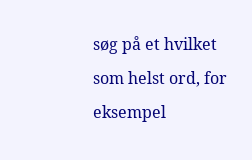søg på et hvilket som helst ord, for eksempel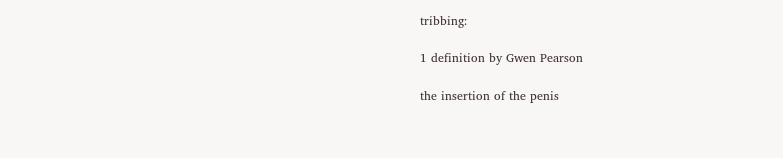tribbing:

1 definition by Gwen Pearson

the insertion of the penis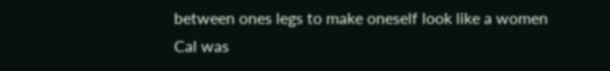between ones legs to make oneself look like a women
Cal was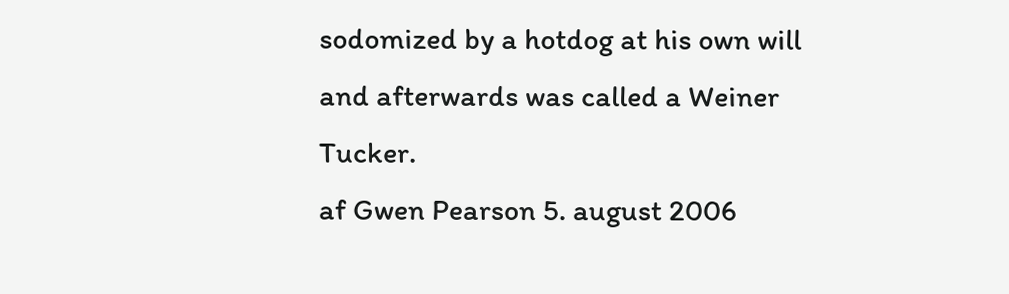sodomized by a hotdog at his own will and afterwards was called a Weiner Tucker.
af Gwen Pearson 5. august 2006